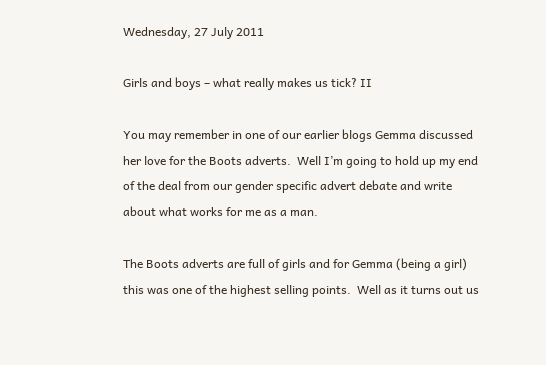Wednesday, 27 July 2011

Girls and boys – what really makes us tick? II

You may remember in one of our earlier blogs Gemma discussed her love for the Boots adverts.  Well I’m going to hold up my end of the deal from our gender specific advert debate and write about what works for me as a man.

The Boots adverts are full of girls and for Gemma (being a girl) this was one of the highest selling points.  Well as it turns out us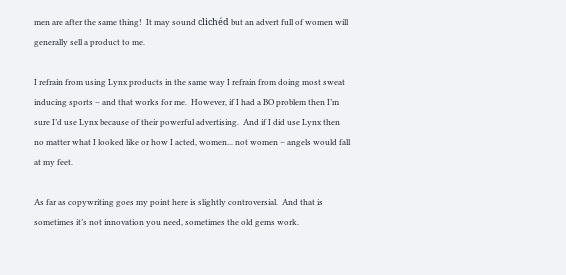men are after the same thing!  It may sound clichéd but an advert full of women will generally sell a product to me.

I refrain from using Lynx products in the same way I refrain from doing most sweat inducing sports – and that works for me.  However, if I had a BO problem then I’m sure I’d use Lynx because of their powerful advertising.  And if I did use Lynx then no matter what I looked like or how I acted, women... not women – angels would fall at my feet.

As far as copywriting goes my point here is slightly controversial.  And that is sometimes it’s not innovation you need, sometimes the old gems work.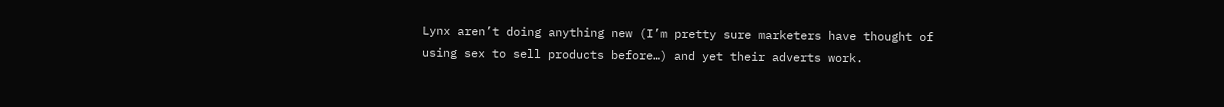Lynx aren’t doing anything new (I’m pretty sure marketers have thought of using sex to sell products before…) and yet their adverts work.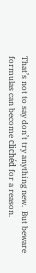That’s not to say don’t try anything new.  But beware formulas can become clichéd for a reason.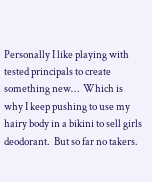Personally I like playing with tested principals to create something new…  Which is why I keep pushing to use my hairy body in a bikini to sell girls deodorant.  But so far no takers.